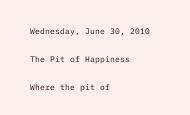Wednesday, June 30, 2010

The Pit of Happiness

Where the pit of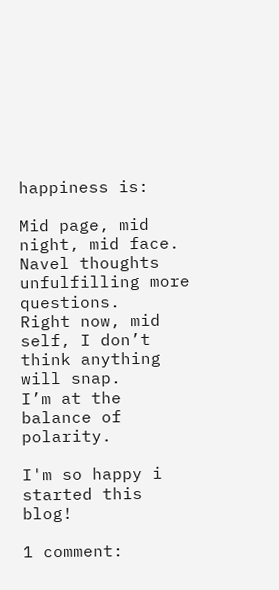happiness is:

Mid page, mid night, mid face.
Navel thoughts unfulfilling more questions.
Right now, mid self, I don’t think anything will snap.
I’m at the balance of polarity.

I'm so happy i started this blog!

1 comment: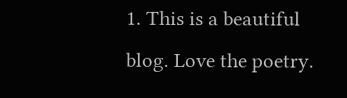1. This is a beautiful blog. Love the poetry.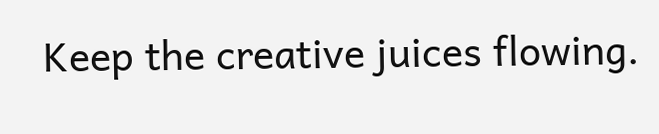Keep the creative juices flowing.